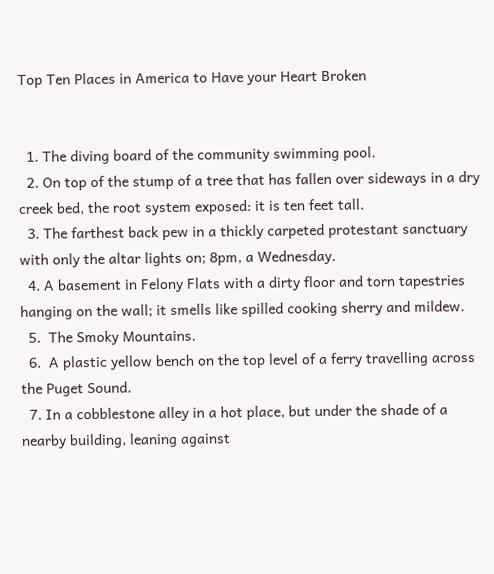Top Ten Places in America to Have your Heart Broken


  1. The diving board of the community swimming pool.
  2. On top of the stump of a tree that has fallen over sideways in a dry creek bed, the root system exposed: it is ten feet tall.
  3. The farthest back pew in a thickly carpeted protestant sanctuary with only the altar lights on; 8pm, a Wednesday.
  4. A basement in Felony Flats with a dirty floor and torn tapestries hanging on the wall; it smells like spilled cooking sherry and mildew.
  5.  The Smoky Mountains.
  6.  A plastic yellow bench on the top level of a ferry travelling across the Puget Sound.
  7. In a cobblestone alley in a hot place, but under the shade of a nearby building, leaning against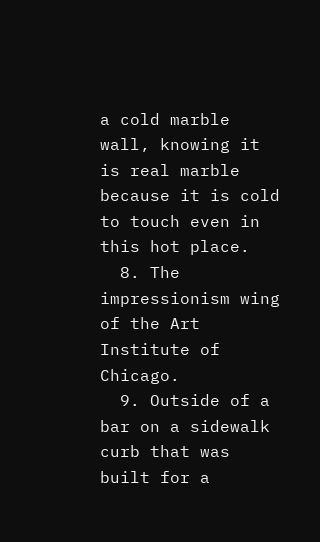a cold marble wall, knowing it is real marble because it is cold to touch even in this hot place.
  8. The impressionism wing of the Art Institute of Chicago.
  9. Outside of a bar on a sidewalk curb that was built for a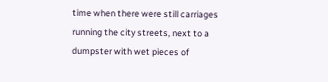time when there were still carriages running the city streets, next to a dumpster with wet pieces of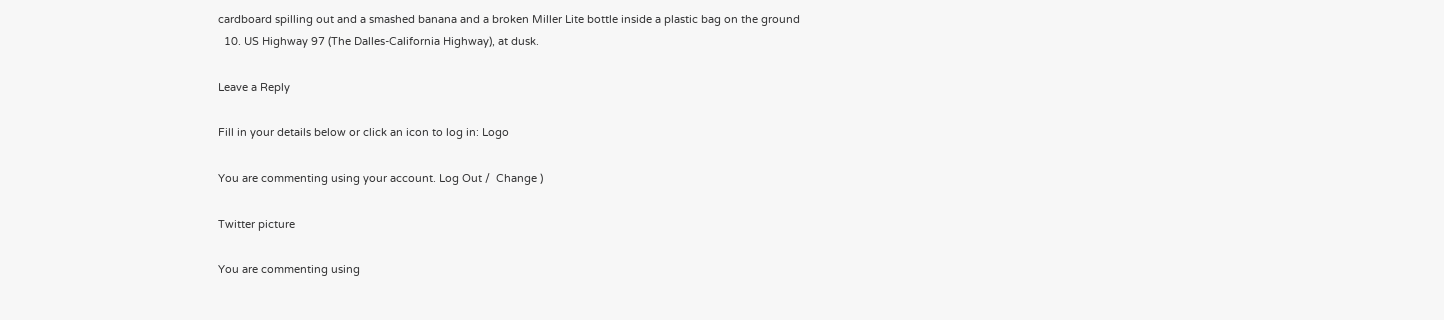cardboard spilling out and a smashed banana and a broken Miller Lite bottle inside a plastic bag on the ground
  10. US Highway 97 (The Dalles-California Highway), at dusk.

Leave a Reply

Fill in your details below or click an icon to log in: Logo

You are commenting using your account. Log Out /  Change )

Twitter picture

You are commenting using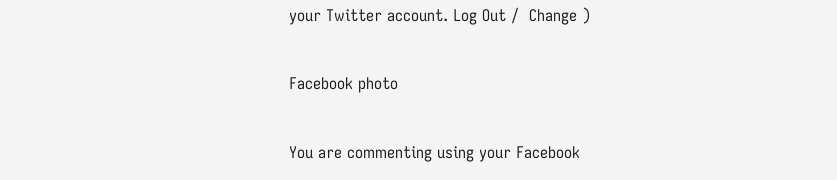your Twitter account. Log Out /  Change )

Facebook photo

You are commenting using your Facebook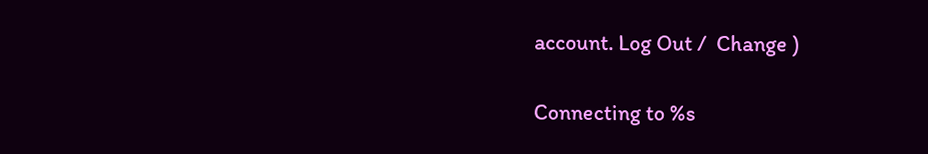account. Log Out /  Change )

Connecting to %s